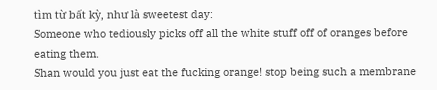tìm từ bất kỳ, như là sweetest day:
Someone who tediously picks off all the white stuff off of oranges before eating them.
Shan would you just eat the fucking orange! stop being such a membrane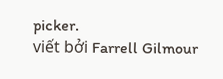picker.
viết bởi Farrell Gilmour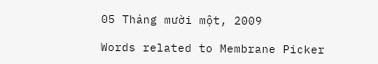05 Tháng mười một, 2009

Words related to Membrane Picker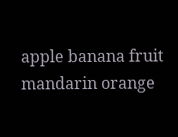apple banana fruit mandarin orange